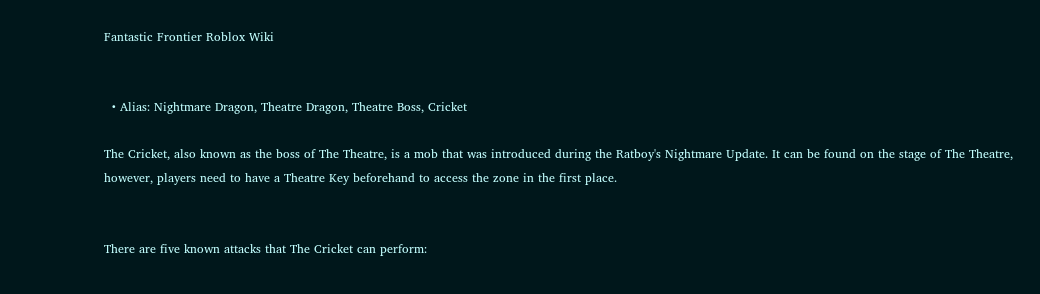Fantastic Frontier Roblox Wiki


  • Alias: Nightmare Dragon, Theatre Dragon, Theatre Boss, Cricket

The Cricket, also known as the boss of The Theatre, is a mob that was introduced during the Ratboy's Nightmare Update. It can be found on the stage of The Theatre, however, players need to have a Theatre Key beforehand to access the zone in the first place.


There are five known attacks that The Cricket can perform: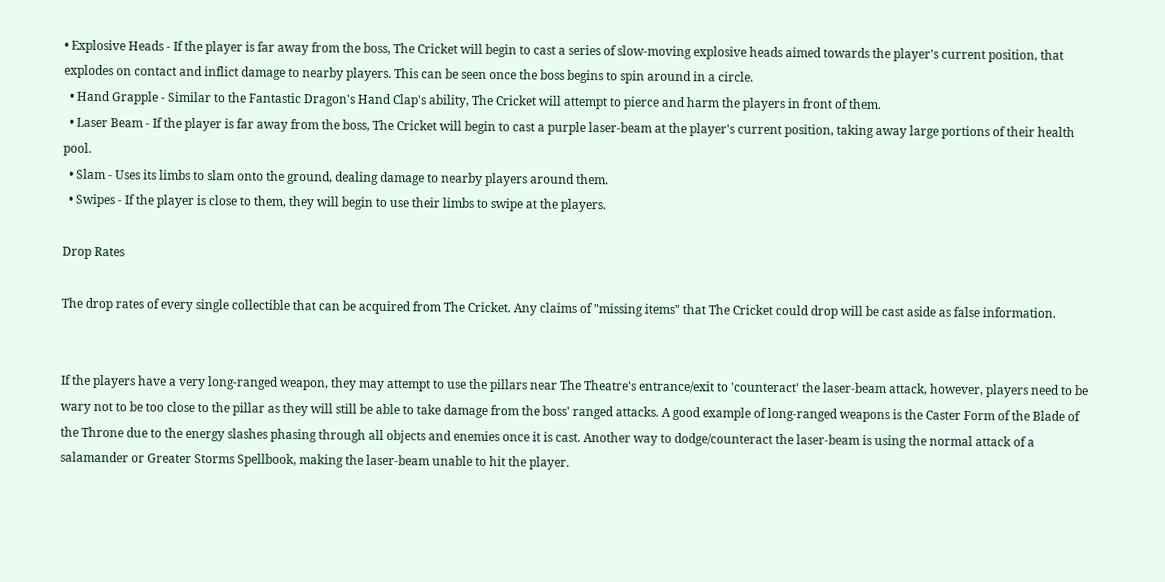• Explosive Heads - If the player is far away from the boss, The Cricket will begin to cast a series of slow-moving explosive heads aimed towards the player's current position, that explodes on contact and inflict damage to nearby players. This can be seen once the boss begins to spin around in a circle.
  • Hand Grapple - Similar to the Fantastic Dragon's Hand Clap's ability, The Cricket will attempt to pierce and harm the players in front of them.
  • Laser Beam - If the player is far away from the boss, The Cricket will begin to cast a purple laser-beam at the player's current position, taking away large portions of their health pool.
  • Slam - Uses its limbs to slam onto the ground, dealing damage to nearby players around them.
  • Swipes - If the player is close to them, they will begin to use their limbs to swipe at the players.

Drop Rates

The drop rates of every single collectible that can be acquired from The Cricket. Any claims of "missing items" that The Cricket could drop will be cast aside as false information.


If the players have a very long-ranged weapon, they may attempt to use the pillars near The Theatre's entrance/exit to 'counteract' the laser-beam attack, however, players need to be wary not to be too close to the pillar as they will still be able to take damage from the boss' ranged attacks. A good example of long-ranged weapons is the Caster Form of the Blade of the Throne due to the energy slashes phasing through all objects and enemies once it is cast. Another way to dodge/counteract the laser-beam is using the normal attack of a salamander or Greater Storms Spellbook, making the laser-beam unable to hit the player.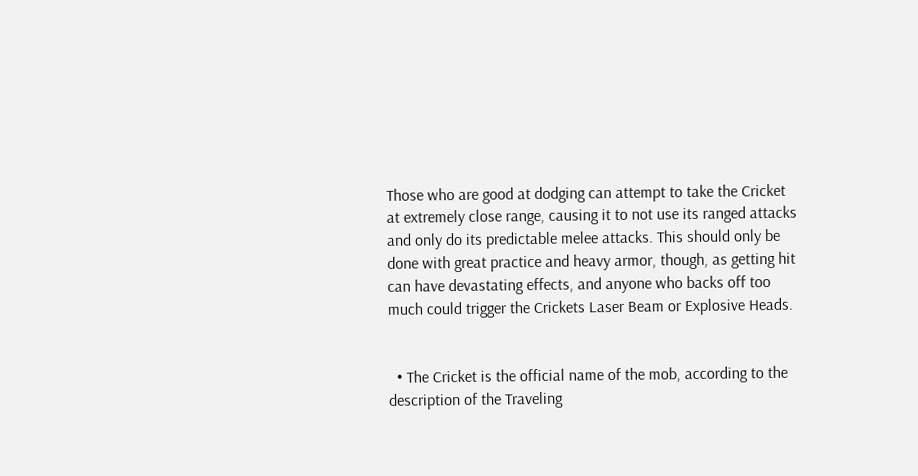Those who are good at dodging can attempt to take the Cricket at extremely close range, causing it to not use its ranged attacks and only do its predictable melee attacks. This should only be done with great practice and heavy armor, though, as getting hit can have devastating effects, and anyone who backs off too much could trigger the Crickets Laser Beam or Explosive Heads.


  • The Cricket is the official name of the mob, according to the description of the Traveling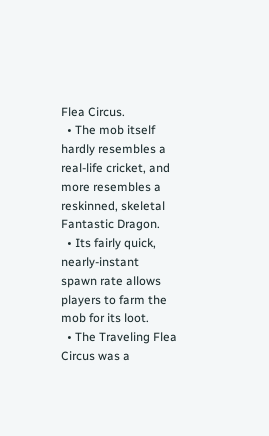Flea Circus.
  • The mob itself hardly resembles a real-life cricket, and more resembles a reskinned, skeletal Fantastic Dragon.
  • Its fairly quick, nearly-instant spawn rate allows players to farm the mob for its loot.
  • The Traveling Flea Circus was a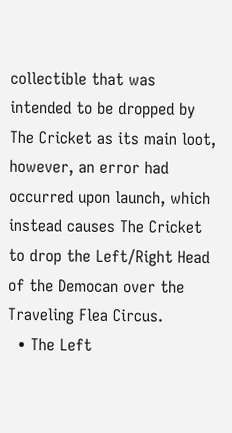collectible that was intended to be dropped by The Cricket as its main loot, however, an error had occurred upon launch, which instead causes The Cricket to drop the Left/Right Head of the Democan over the Traveling Flea Circus.
  • The Left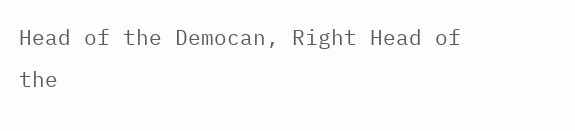Head of the Democan, Right Head of the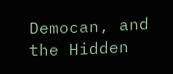Democan, and the Hidden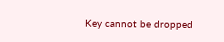Key cannot be dropped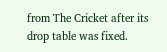from The Cricket after its drop table was fixed.